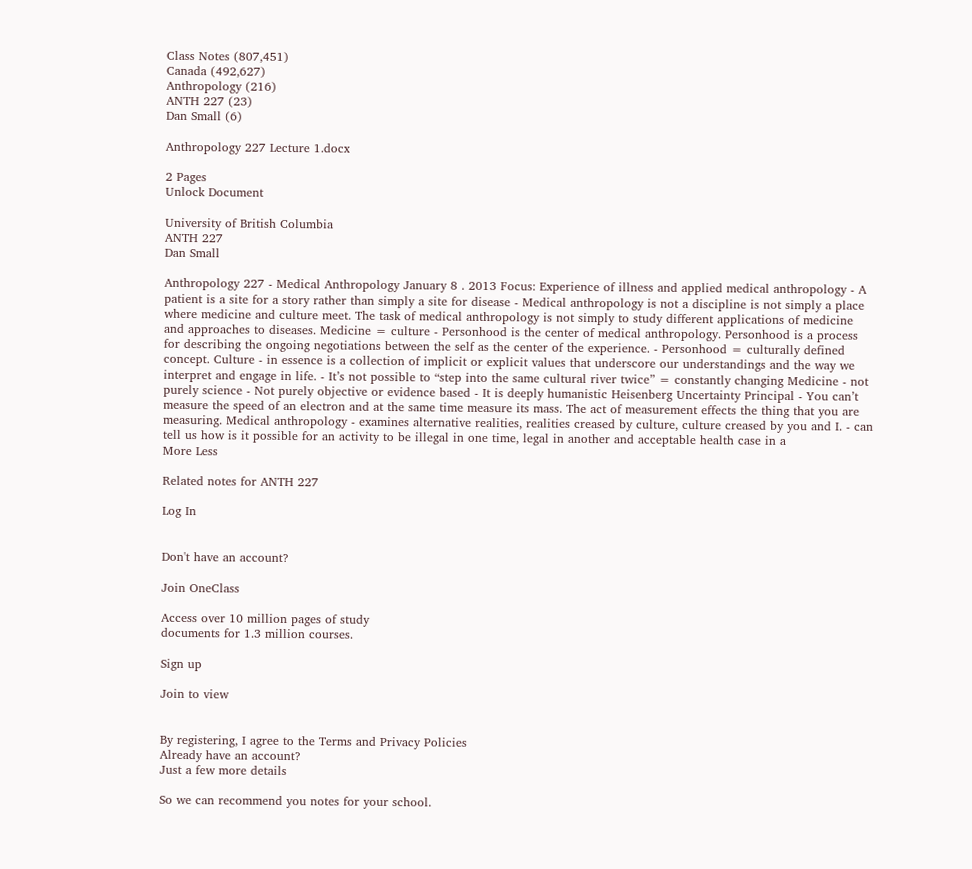Class Notes (807,451)
Canada (492,627)
Anthropology (216)
ANTH 227 (23)
Dan Small (6)

Anthropology 227 Lecture 1.docx

2 Pages
Unlock Document

University of British Columbia
ANTH 227
Dan Small

Anthropology 227 - Medical Anthropology January 8 . 2013 Focus: Experience of illness and applied medical anthropology - A patient is a site for a story rather than simply a site for disease - Medical anthropology is not a discipline is not simply a place where medicine and culture meet. The task of medical anthropology is not simply to study different applications of medicine and approaches to diseases. Medicine = culture - Personhood is the center of medical anthropology. Personhood is a process for describing the ongoing negotiations between the self as the center of the experience. - Personhood = culturally defined concept. Culture - in essence is a collection of implicit or explicit values that underscore our understandings and the way we interpret and engage in life. - It’s not possible to “step into the same cultural river twice” = constantly changing Medicine - not purely science - Not purely objective or evidence based - It is deeply humanistic Heisenberg Uncertainty Principal - You can’t measure the speed of an electron and at the same time measure its mass. The act of measurement effects the thing that you are measuring. Medical anthropology - examines alternative realities, realities creased by culture, culture creased by you and I. - can tell us how is it possible for an activity to be illegal in one time, legal in another and acceptable health case in a
More Less

Related notes for ANTH 227

Log In


Don't have an account?

Join OneClass

Access over 10 million pages of study
documents for 1.3 million courses.

Sign up

Join to view


By registering, I agree to the Terms and Privacy Policies
Already have an account?
Just a few more details

So we can recommend you notes for your school.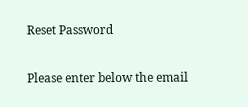Reset Password

Please enter below the email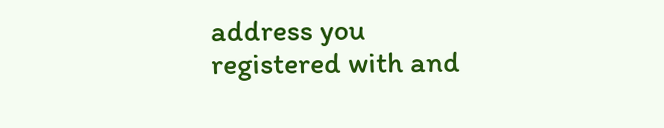address you registered with and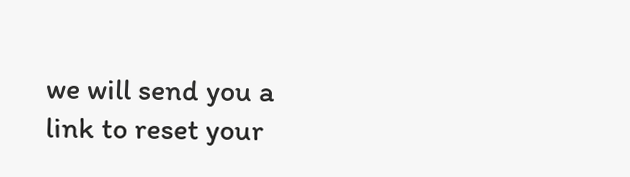we will send you a link to reset your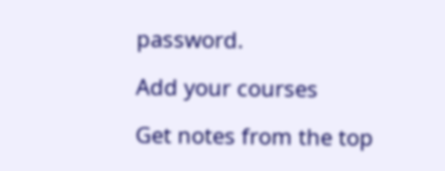password.

Add your courses

Get notes from the top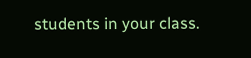students in your class.